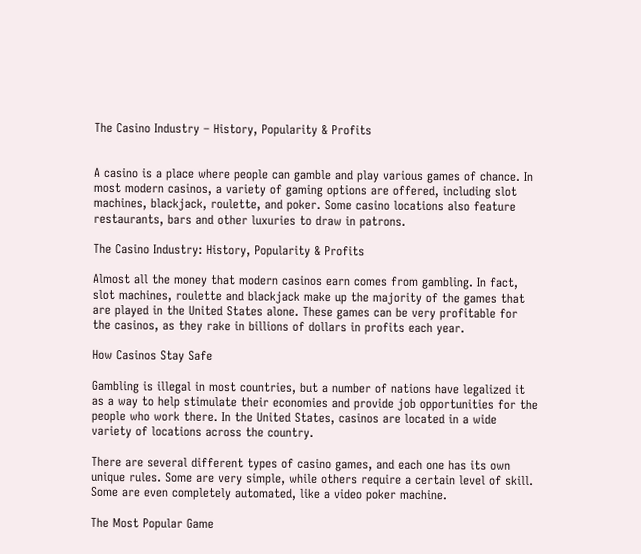The Casino Industry – History, Popularity & Profits


A casino is a place where people can gamble and play various games of chance. In most modern casinos, a variety of gaming options are offered, including slot machines, blackjack, roulette, and poker. Some casino locations also feature restaurants, bars and other luxuries to draw in patrons.

The Casino Industry: History, Popularity & Profits

Almost all the money that modern casinos earn comes from gambling. In fact, slot machines, roulette and blackjack make up the majority of the games that are played in the United States alone. These games can be very profitable for the casinos, as they rake in billions of dollars in profits each year.

How Casinos Stay Safe

Gambling is illegal in most countries, but a number of nations have legalized it as a way to help stimulate their economies and provide job opportunities for the people who work there. In the United States, casinos are located in a wide variety of locations across the country.

There are several different types of casino games, and each one has its own unique rules. Some are very simple, while others require a certain level of skill. Some are even completely automated, like a video poker machine.

The Most Popular Game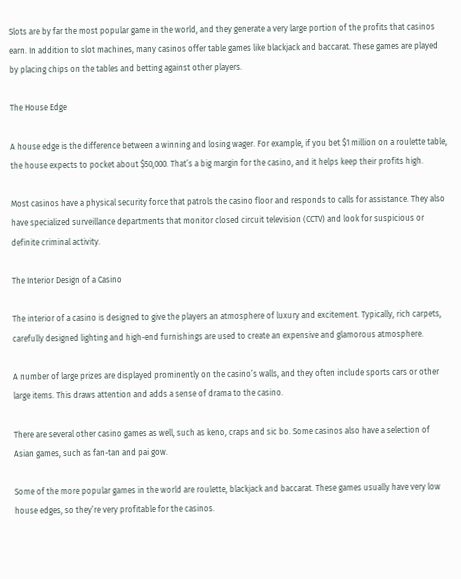Slots are by far the most popular game in the world, and they generate a very large portion of the profits that casinos earn. In addition to slot machines, many casinos offer table games like blackjack and baccarat. These games are played by placing chips on the tables and betting against other players.

The House Edge

A house edge is the difference between a winning and losing wager. For example, if you bet $1 million on a roulette table, the house expects to pocket about $50,000. That’s a big margin for the casino, and it helps keep their profits high.

Most casinos have a physical security force that patrols the casino floor and responds to calls for assistance. They also have specialized surveillance departments that monitor closed circuit television (CCTV) and look for suspicious or definite criminal activity.

The Interior Design of a Casino

The interior of a casino is designed to give the players an atmosphere of luxury and excitement. Typically, rich carpets, carefully designed lighting and high-end furnishings are used to create an expensive and glamorous atmosphere.

A number of large prizes are displayed prominently on the casino’s walls, and they often include sports cars or other large items. This draws attention and adds a sense of drama to the casino.

There are several other casino games as well, such as keno, craps and sic bo. Some casinos also have a selection of Asian games, such as fan-tan and pai gow.

Some of the more popular games in the world are roulette, blackjack and baccarat. These games usually have very low house edges, so they’re very profitable for the casinos.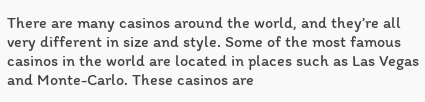There are many casinos around the world, and they’re all very different in size and style. Some of the most famous casinos in the world are located in places such as Las Vegas and Monte-Carlo. These casinos are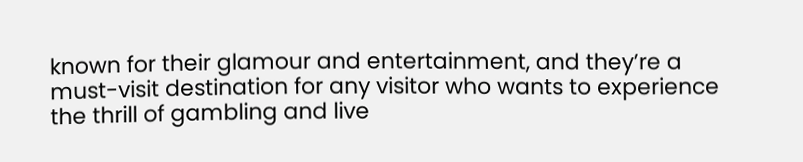known for their glamour and entertainment, and they’re a must-visit destination for any visitor who wants to experience the thrill of gambling and live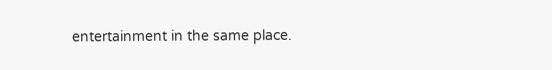entertainment in the same place.